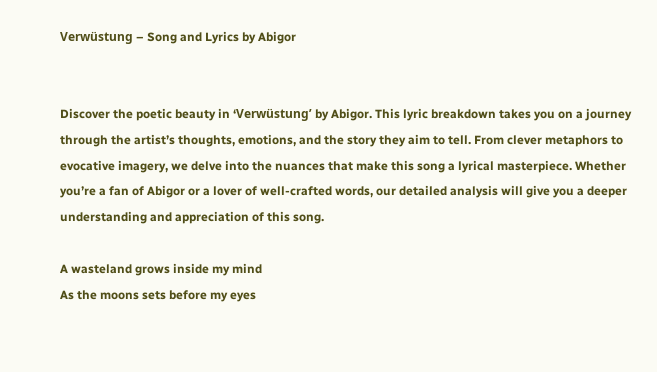Verwüstung – Song and Lyrics by Abigor


Discover the poetic beauty in ‘Verwüstung’ by Abigor. This lyric breakdown takes you on a journey through the artist’s thoughts, emotions, and the story they aim to tell. From clever metaphors to evocative imagery, we delve into the nuances that make this song a lyrical masterpiece. Whether you’re a fan of Abigor or a lover of well-crafted words, our detailed analysis will give you a deeper understanding and appreciation of this song.

A wasteland grows inside my mind
As the moons sets before my eyes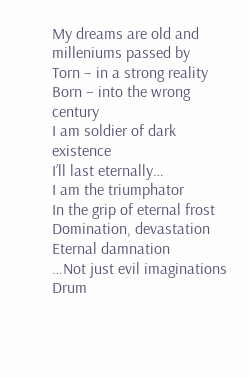My dreams are old and milleniums passed by
Torn – in a strong reality
Born – into the wrong century
I am soldier of dark existence
I’ll last eternally…
I am the triumphator
In the grip of eternal frost
Domination, devastation
Eternal damnation
…Not just evil imaginations
Drum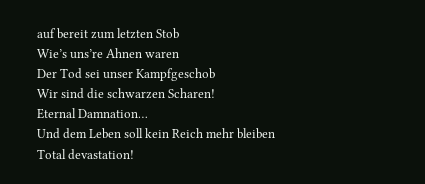auf bereit zum letzten Stob
Wie’s uns’re Ahnen waren
Der Tod sei unser Kampfgeschob
Wir sind die schwarzen Scharen!
Eternal Damnation…
Und dem Leben soll kein Reich mehr bleiben
Total devastation!